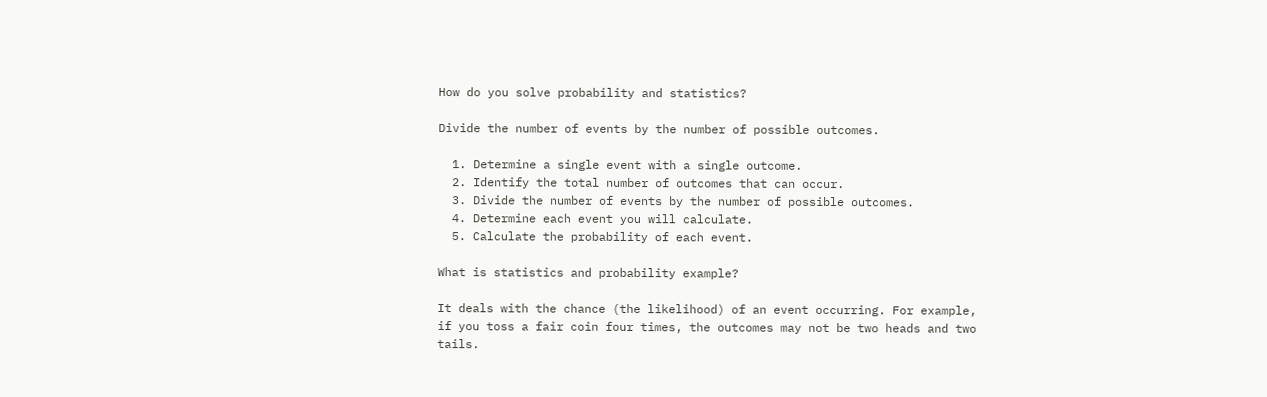How do you solve probability and statistics?

Divide the number of events by the number of possible outcomes.

  1. Determine a single event with a single outcome.
  2. Identify the total number of outcomes that can occur.
  3. Divide the number of events by the number of possible outcomes.
  4. Determine each event you will calculate.
  5. Calculate the probability of each event.

What is statistics and probability example?

It deals with the chance (the likelihood) of an event occurring. For example, if you toss a fair coin four times, the outcomes may not be two heads and two tails.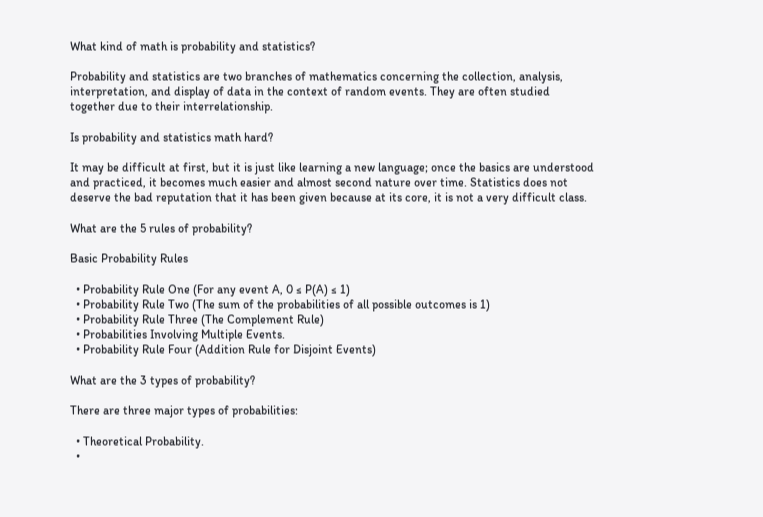What kind of math is probability and statistics?

Probability and statistics are two branches of mathematics concerning the collection, analysis, interpretation, and display of data in the context of random events. They are often studied together due to their interrelationship.

Is probability and statistics math hard?

It may be difficult at first, but it is just like learning a new language; once the basics are understood and practiced, it becomes much easier and almost second nature over time. Statistics does not deserve the bad reputation that it has been given because at its core, it is not a very difficult class.

What are the 5 rules of probability?

Basic Probability Rules

  • Probability Rule One (For any event A, 0 ≤ P(A) ≤ 1)
  • Probability Rule Two (The sum of the probabilities of all possible outcomes is 1)
  • Probability Rule Three (The Complement Rule)
  • Probabilities Involving Multiple Events.
  • Probability Rule Four (Addition Rule for Disjoint Events)

What are the 3 types of probability?

There are three major types of probabilities:

  • Theoretical Probability.
  •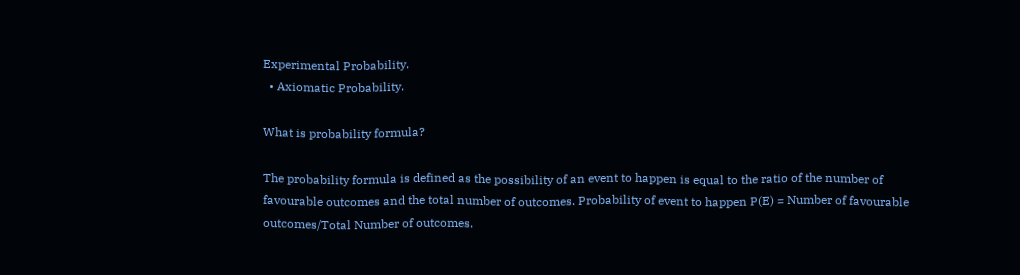Experimental Probability.
  • Axiomatic Probability.

What is probability formula?

The probability formula is defined as the possibility of an event to happen is equal to the ratio of the number of favourable outcomes and the total number of outcomes. Probability of event to happen P(E) = Number of favourable outcomes/Total Number of outcomes.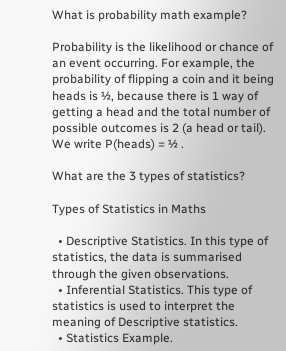What is probability math example?

Probability is the likelihood or chance of an event occurring. For example, the probability of flipping a coin and it being heads is ½, because there is 1 way of getting a head and the total number of possible outcomes is 2 (a head or tail). We write P(heads) = ½ .

What are the 3 types of statistics?

Types of Statistics in Maths

  • Descriptive Statistics. In this type of statistics, the data is summarised through the given observations.
  • Inferential Statistics. This type of statistics is used to interpret the meaning of Descriptive statistics.
  • Statistics Example.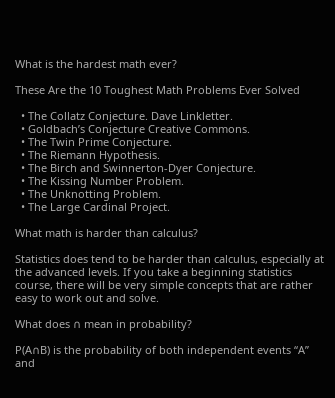What is the hardest math ever?

These Are the 10 Toughest Math Problems Ever Solved

  • The Collatz Conjecture. Dave Linkletter.
  • Goldbach’s Conjecture Creative Commons.
  • The Twin Prime Conjecture.
  • The Riemann Hypothesis.
  • The Birch and Swinnerton-Dyer Conjecture.
  • The Kissing Number Problem.
  • The Unknotting Problem.
  • The Large Cardinal Project.

What math is harder than calculus?

Statistics does tend to be harder than calculus, especially at the advanced levels. If you take a beginning statistics course, there will be very simple concepts that are rather easy to work out and solve.

What does ∩ mean in probability?

P(A∩B) is the probability of both independent events “A” and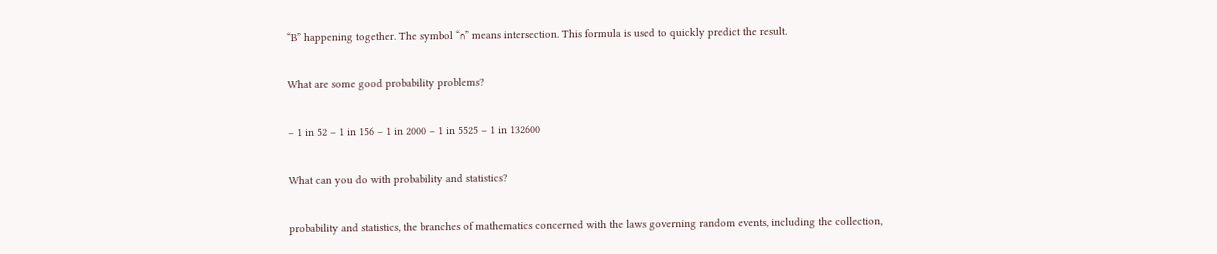“B” happening together. The symbol “∩” means intersection. This formula is used to quickly predict the result.

What are some good probability problems?

– 1 in 52 – 1 in 156 – 1 in 2000 – 1 in 5525 – 1 in 132600

What can you do with probability and statistics?

probability and statistics, the branches of mathematics concerned with the laws governing random events, including the collection,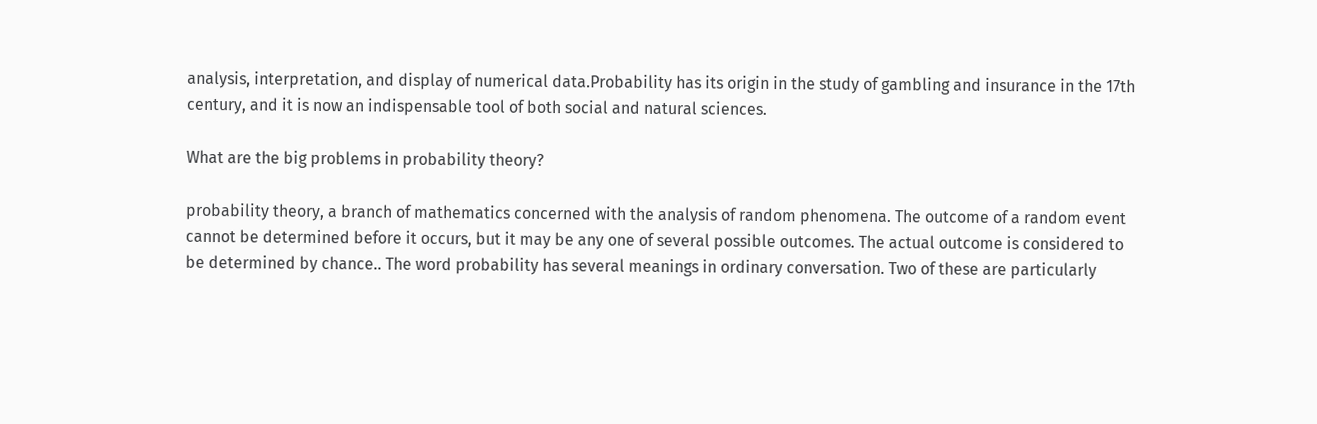analysis, interpretation, and display of numerical data.Probability has its origin in the study of gambling and insurance in the 17th century, and it is now an indispensable tool of both social and natural sciences.

What are the big problems in probability theory?

probability theory, a branch of mathematics concerned with the analysis of random phenomena. The outcome of a random event cannot be determined before it occurs, but it may be any one of several possible outcomes. The actual outcome is considered to be determined by chance.. The word probability has several meanings in ordinary conversation. Two of these are particularly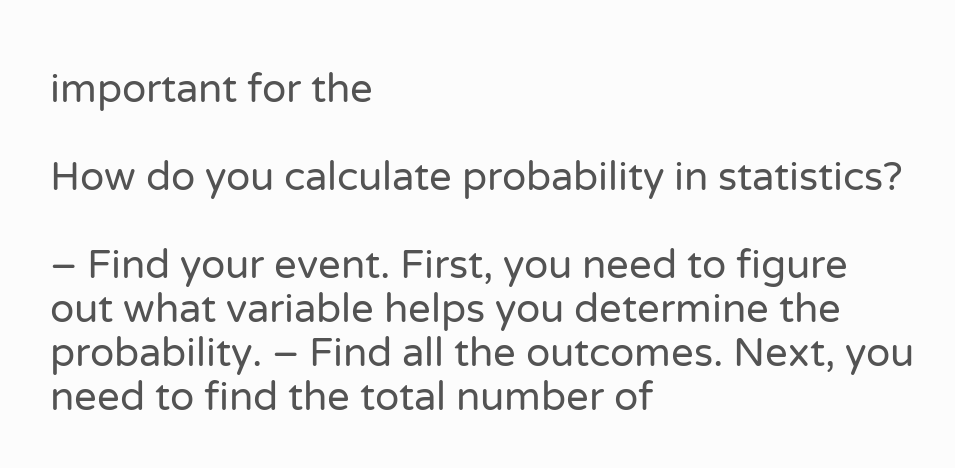important for the

How do you calculate probability in statistics?

– Find your event. First, you need to figure out what variable helps you determine the probability. – Find all the outcomes. Next, you need to find the total number of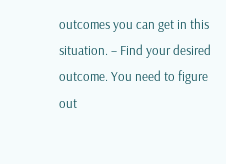outcomes you can get in this situation. – Find your desired outcome. You need to figure out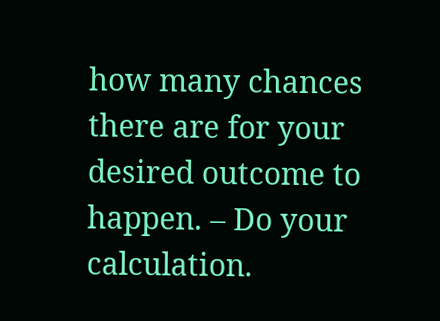how many chances there are for your desired outcome to happen. – Do your calculation.